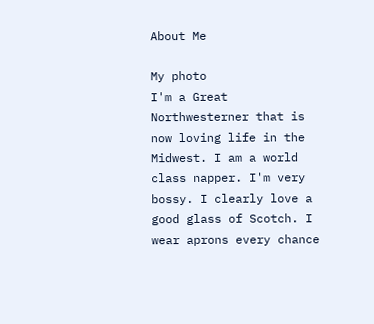About Me

My photo
I'm a Great Northwesterner that is now loving life in the Midwest. I am a world class napper. I'm very bossy. I clearly love a good glass of Scotch. I wear aprons every chance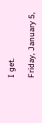I get.

Friday, January 5,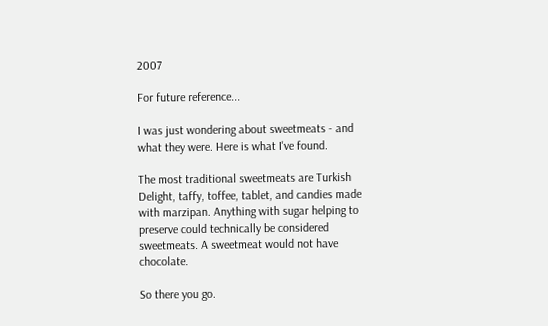2007

For future reference...

I was just wondering about sweetmeats - and what they were. Here is what I've found.

The most traditional sweetmeats are Turkish Delight, taffy, toffee, tablet, and candies made with marzipan. Anything with sugar helping to preserve could technically be considered sweetmeats. A sweetmeat would not have chocolate.

So there you go.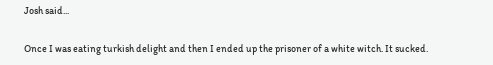Josh said...

Once I was eating turkish delight and then I ended up the prisoner of a white witch. It sucked.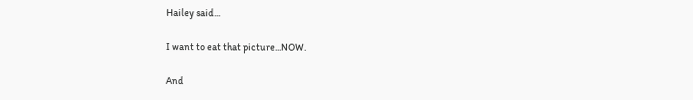Hailey said...

I want to eat that picture...NOW.

And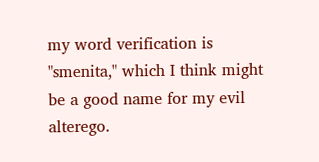my word verification is "smenita," which I think might be a good name for my evil alterego.